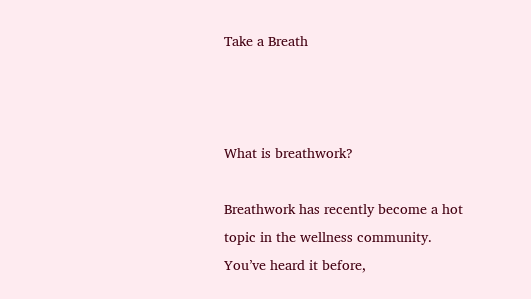Take a Breath



What is breathwork?

Breathwork has recently become a hot topic in the wellness community. You’ve heard it before,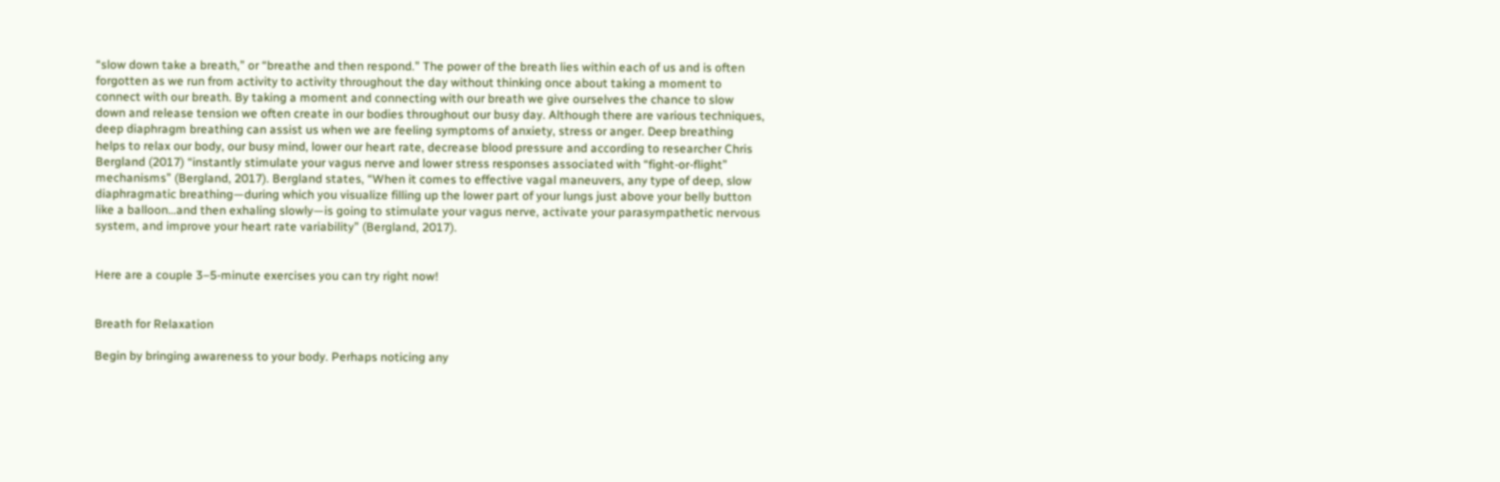“slow down take a breath,” or “breathe and then respond.” The power of the breath lies within each of us and is often forgotten as we run from activity to activity throughout the day without thinking once about taking a moment to connect with our breath. By taking a moment and connecting with our breath we give ourselves the chance to slow down and release tension we often create in our bodies throughout our busy day. Although there are various techniques, deep diaphragm breathing can assist us when we are feeling symptoms of anxiety, stress or anger. Deep breathing helps to relax our body, our busy mind, lower our heart rate, decrease blood pressure and according to researcher Chris Bergland (2017) “instantly stimulate your vagus nerve and lower stress responses associated with “fight-or-flight” mechanisms” (Bergland, 2017). Bergland states, “When it comes to effective vagal maneuvers, any type of deep, slow diaphragmatic breathing—during which you visualize filling up the lower part of your lungs just above your belly button like a balloon…and then exhaling slowly—is going to stimulate your vagus nerve, activate your parasympathetic nervous system, and improve your heart rate variability” (Bergland, 2017).


Here are a couple 3–5-minute exercises you can try right now!


Breath for Relaxation

Begin by bringing awareness to your body. Perhaps noticing any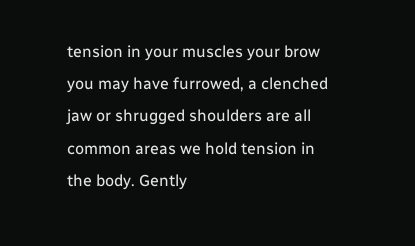tension in your muscles your brow you may have furrowed, a clenched jaw or shrugged shoulders are all common areas we hold tension in the body. Gently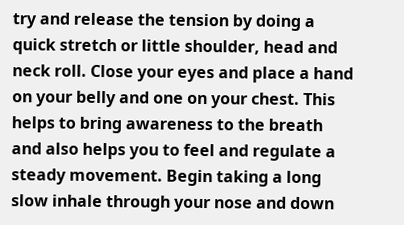try and release the tension by doing a quick stretch or little shoulder, head and neck roll. Close your eyes and place a hand on your belly and one on your chest. This helps to bring awareness to the breath and also helps you to feel and regulate a steady movement. Begin taking a long slow inhale through your nose and down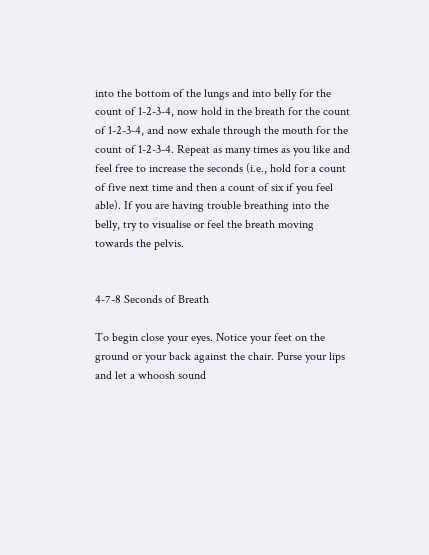into the bottom of the lungs and into belly for the count of 1-2-3-4, now hold in the breath for the count of 1-2-3-4, and now exhale through the mouth for the count of 1-2-3-4. Repeat as many times as you like and feel free to increase the seconds (i.e., hold for a count of five next time and then a count of six if you feel able). If you are having trouble breathing into the belly, try to visualise or feel the breath moving towards the pelvis.


4-7-8 Seconds of Breath

To begin close your eyes. Notice your feet on the ground or your back against the chair. Purse your lips and let a whoosh sound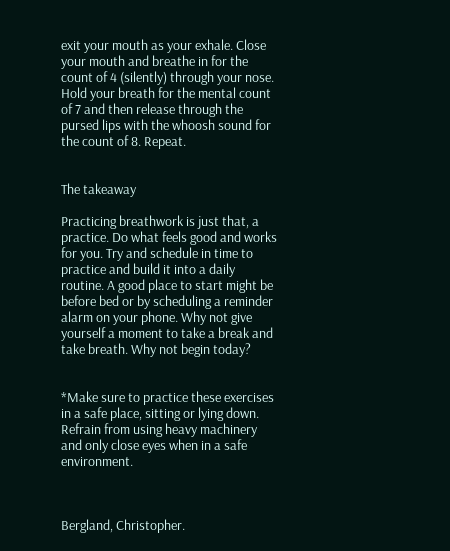exit your mouth as your exhale. Close your mouth and breathe in for the count of 4 (silently) through your nose. Hold your breath for the mental count of 7 and then release through the pursed lips with the whoosh sound for the count of 8. Repeat.


The takeaway

Practicing breathwork is just that, a practice. Do what feels good and works for you. Try and schedule in time to practice and build it into a daily routine. A good place to start might be before bed or by scheduling a reminder alarm on your phone. Why not give yourself a moment to take a break and take breath. Why not begin today?


*Make sure to practice these exercises in a safe place, sitting or lying down. Refrain from using heavy machinery and only close eyes when in a safe environment.



Bergland, Christopher.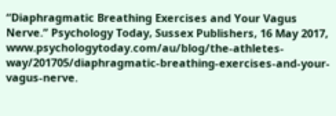“Diaphragmatic Breathing Exercises and Your Vagus Nerve.” Psychology Today, Sussex Publishers, 16 May 2017, www.psychologytoday.com/au/blog/the-athletes-way/201705/diaphragmatic-breathing-exercises-and-your-vagus-nerve.